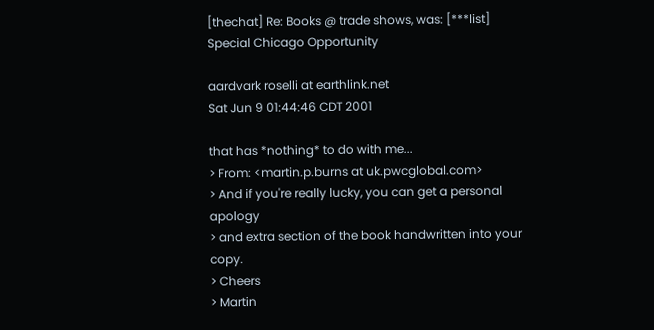[thechat] Re: Books @ trade shows, was: [***list] Special Chicago Opportunity

aardvark roselli at earthlink.net
Sat Jun 9 01:44:46 CDT 2001

that has *nothing* to do with me...
> From: <martin.p.burns at uk.pwcglobal.com>
> And if you're really lucky, you can get a personal apology
> and extra section of the book handwritten into your copy.
> Cheers
> Martin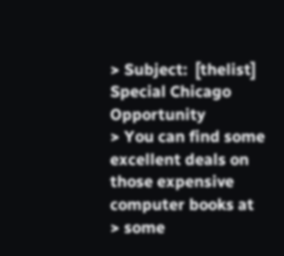> Subject:  [thelist] Special Chicago Opportunity
> You can find some excellent deals on those expensive computer books at
> some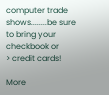computer trade shows........be sure to bring your checkbook or
> credit cards!

More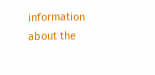information about the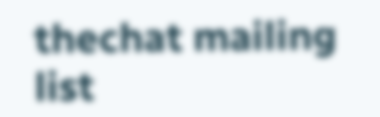thechat mailing list